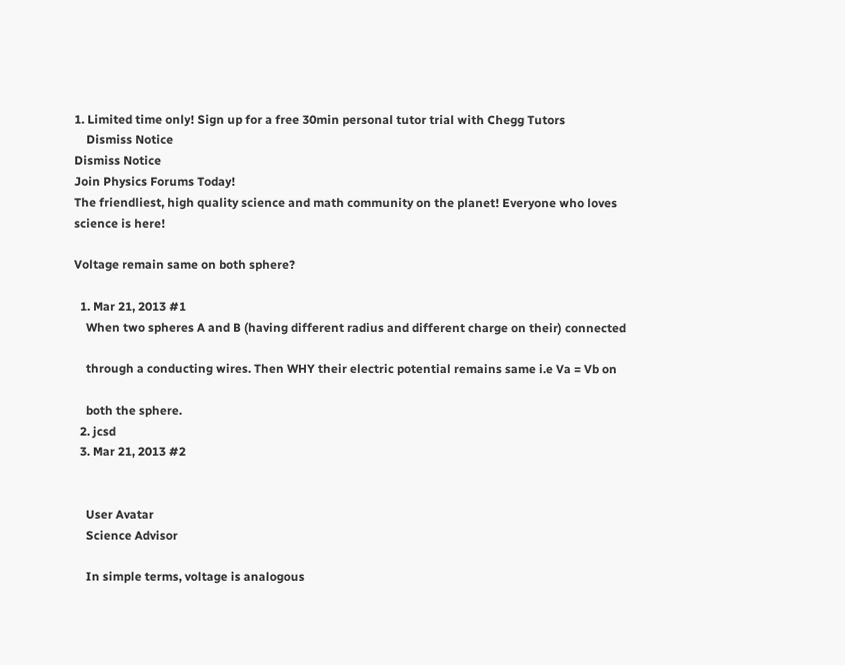1. Limited time only! Sign up for a free 30min personal tutor trial with Chegg Tutors
    Dismiss Notice
Dismiss Notice
Join Physics Forums Today!
The friendliest, high quality science and math community on the planet! Everyone who loves science is here!

Voltage remain same on both sphere?

  1. Mar 21, 2013 #1
    When two spheres A and B (having different radius and different charge on their) connected

    through a conducting wires. Then WHY their electric potential remains same i.e Va = Vb on

    both the sphere.
  2. jcsd
  3. Mar 21, 2013 #2


    User Avatar
    Science Advisor

    In simple terms, voltage is analogous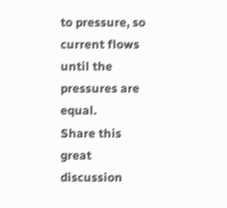to pressure, so current flows until the pressures are equal.
Share this great discussion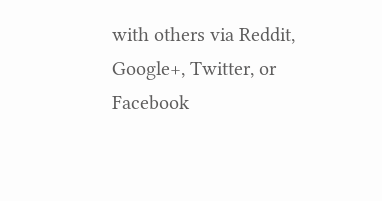with others via Reddit, Google+, Twitter, or Facebook